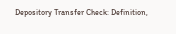Depository Transfer Check: Definition,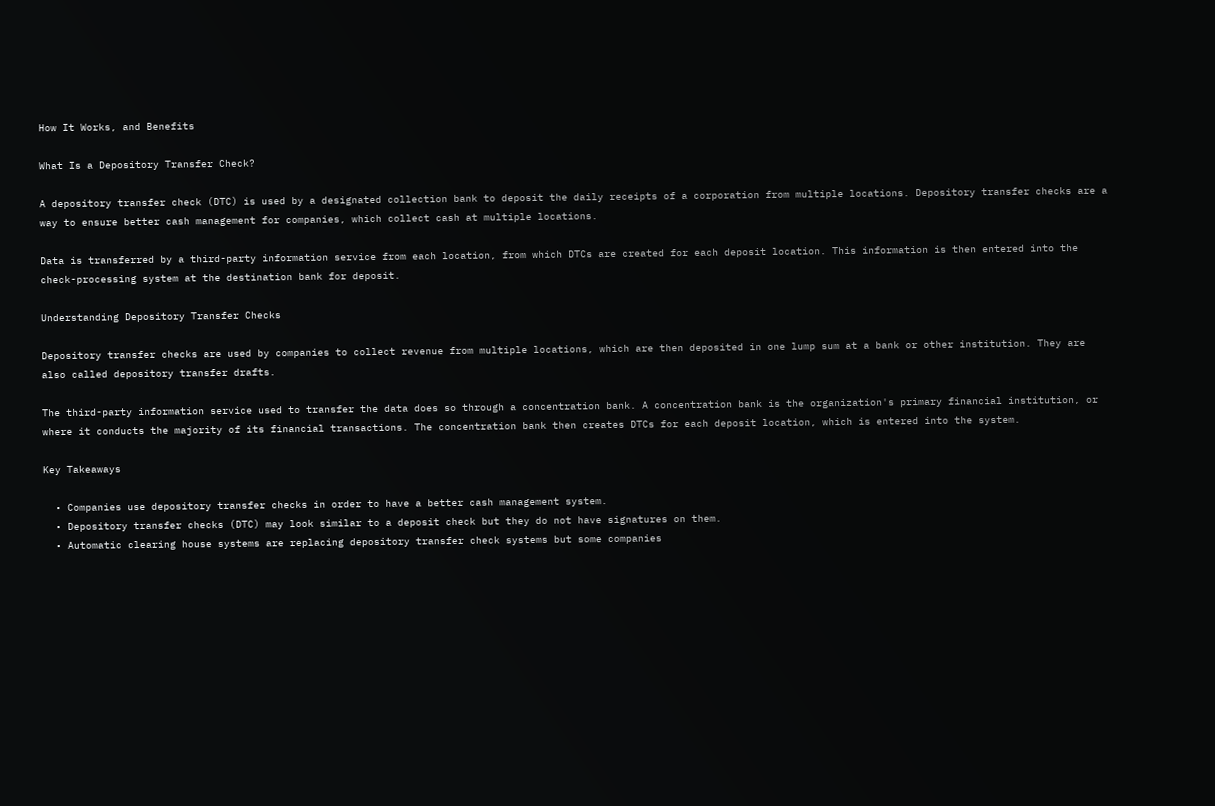How It Works, and Benefits

What Is a Depository Transfer Check?

A depository transfer check (DTC) is used by a designated collection bank to deposit the daily receipts of a corporation from multiple locations. Depository transfer checks are a way to ensure better cash management for companies, which collect cash at multiple locations.

Data is transferred by a third-party information service from each location, from which DTCs are created for each deposit location. This information is then entered into the check-processing system at the destination bank for deposit.

Understanding Depository Transfer Checks

Depository transfer checks are used by companies to collect revenue from multiple locations, which are then deposited in one lump sum at a bank or other institution. They are also called depository transfer drafts.

The third-party information service used to transfer the data does so through a concentration bank. A concentration bank is the organization's primary financial institution, or where it conducts the majority of its financial transactions. The concentration bank then creates DTCs for each deposit location, which is entered into the system.

Key Takeaways

  • Companies use depository transfer checks in order to have a better cash management system.
  • Depository transfer checks (DTC) may look similar to a deposit check but they do not have signatures on them.
  • Automatic clearing house systems are replacing depository transfer check systems but some companies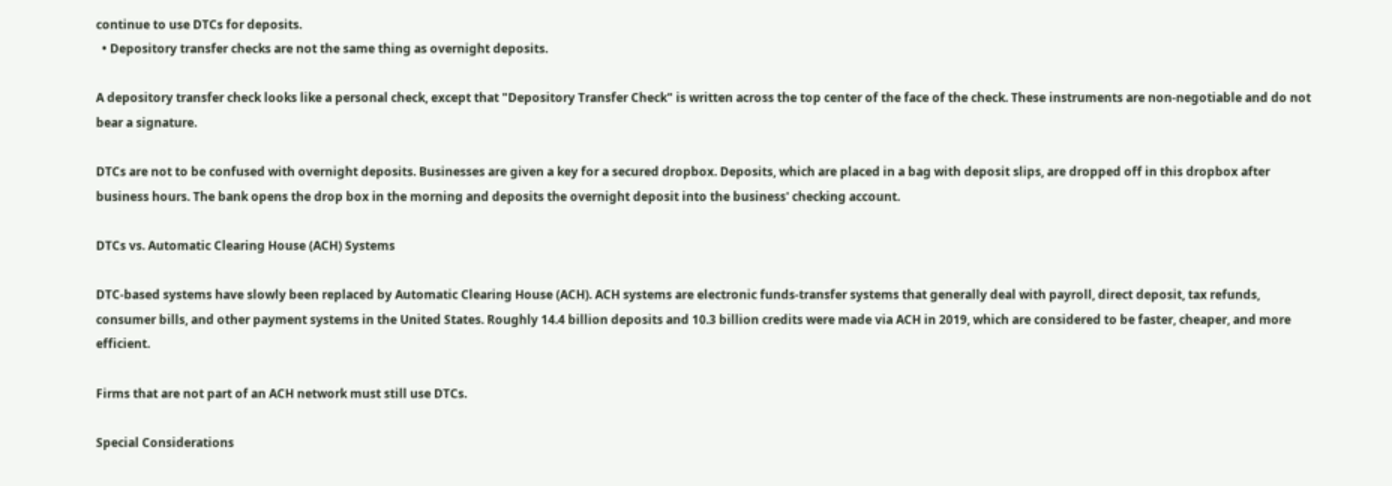continue to use DTCs for deposits.
  • Depository transfer checks are not the same thing as overnight deposits.

A depository transfer check looks like a personal check, except that "Depository Transfer Check" is written across the top center of the face of the check. These instruments are non-negotiable and do not bear a signature.

DTCs are not to be confused with overnight deposits. Businesses are given a key for a secured dropbox. Deposits, which are placed in a bag with deposit slips, are dropped off in this dropbox after business hours. The bank opens the drop box in the morning and deposits the overnight deposit into the business' checking account.

DTCs vs. Automatic Clearing House (ACH) Systems

DTC-based systems have slowly been replaced by Automatic Clearing House (ACH). ACH systems are electronic funds-transfer systems that generally deal with payroll, direct deposit, tax refunds, consumer bills, and other payment systems in the United States. Roughly 14.4 billion deposits and 10.3 billion credits were made via ACH in 2019, which are considered to be faster, cheaper, and more efficient.

Firms that are not part of an ACH network must still use DTCs.

Special Considerations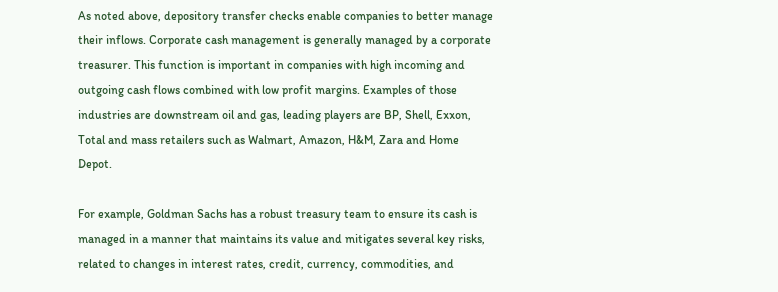As noted above, depository transfer checks enable companies to better manage their inflows. Corporate cash management is generally managed by a corporate treasurer. This function is important in companies with high incoming and outgoing cash flows combined with low profit margins. Examples of those industries are downstream oil and gas, leading players are BP, Shell, Exxon, Total and mass retailers such as Walmart, Amazon, H&M, Zara and Home Depot.

For example, Goldman Sachs has a robust treasury team to ensure its cash is managed in a manner that maintains its value and mitigates several key risks, related to changes in interest rates, credit, currency, commodities, and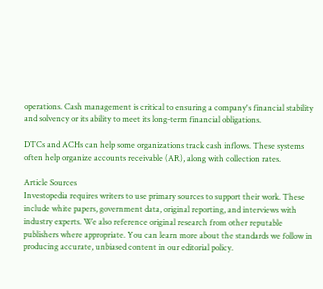operations. Cash management is critical to ensuring a company's financial stability and solvency or its ability to meet its long-term financial obligations.

DTCs and ACHs can help some organizations track cash inflows. These systems often help organize accounts receivable (AR), along with collection rates.

Article Sources
Investopedia requires writers to use primary sources to support their work. These include white papers, government data, original reporting, and interviews with industry experts. We also reference original research from other reputable publishers where appropriate. You can learn more about the standards we follow in producing accurate, unbiased content in our editorial policy.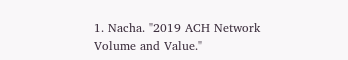1. Nacha. "2019 ACH Network Volume and Value."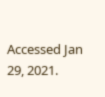Accessed Jan 29, 2021.